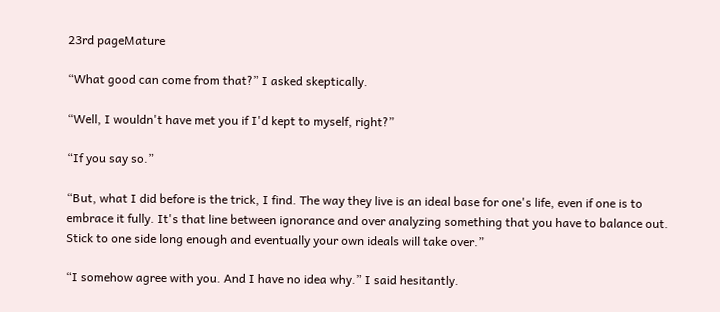23rd pageMature

“What good can come from that?” I asked skeptically.

“Well, I wouldn't have met you if I'd kept to myself, right?”

“If you say so.”

“But, what I did before is the trick, I find. The way they live is an ideal base for one's life, even if one is to embrace it fully. It's that line between ignorance and over analyzing something that you have to balance out. Stick to one side long enough and eventually your own ideals will take over.”

“I somehow agree with you. And I have no idea why.” I said hesitantly.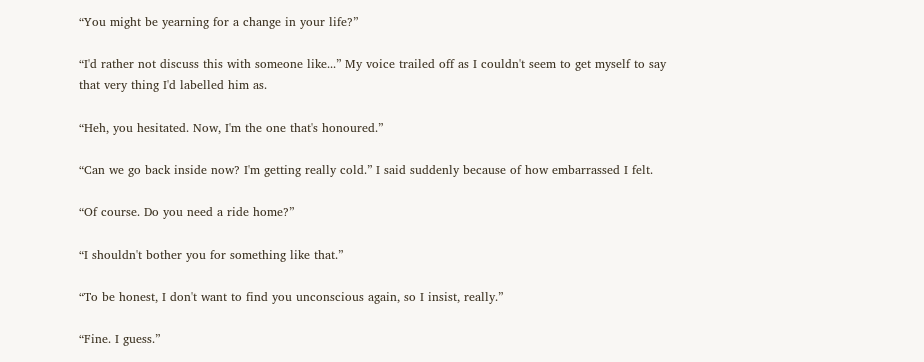“You might be yearning for a change in your life?”

“I'd rather not discuss this with someone like...” My voice trailed off as I couldn't seem to get myself to say that very thing I'd labelled him as.

“Heh, you hesitated. Now, I'm the one that's honoured.”

“Can we go back inside now? I'm getting really cold.” I said suddenly because of how embarrassed I felt.

“Of course. Do you need a ride home?”

“I shouldn't bother you for something like that.”

“To be honest, I don't want to find you unconscious again, so I insist, really.”

“Fine. I guess.”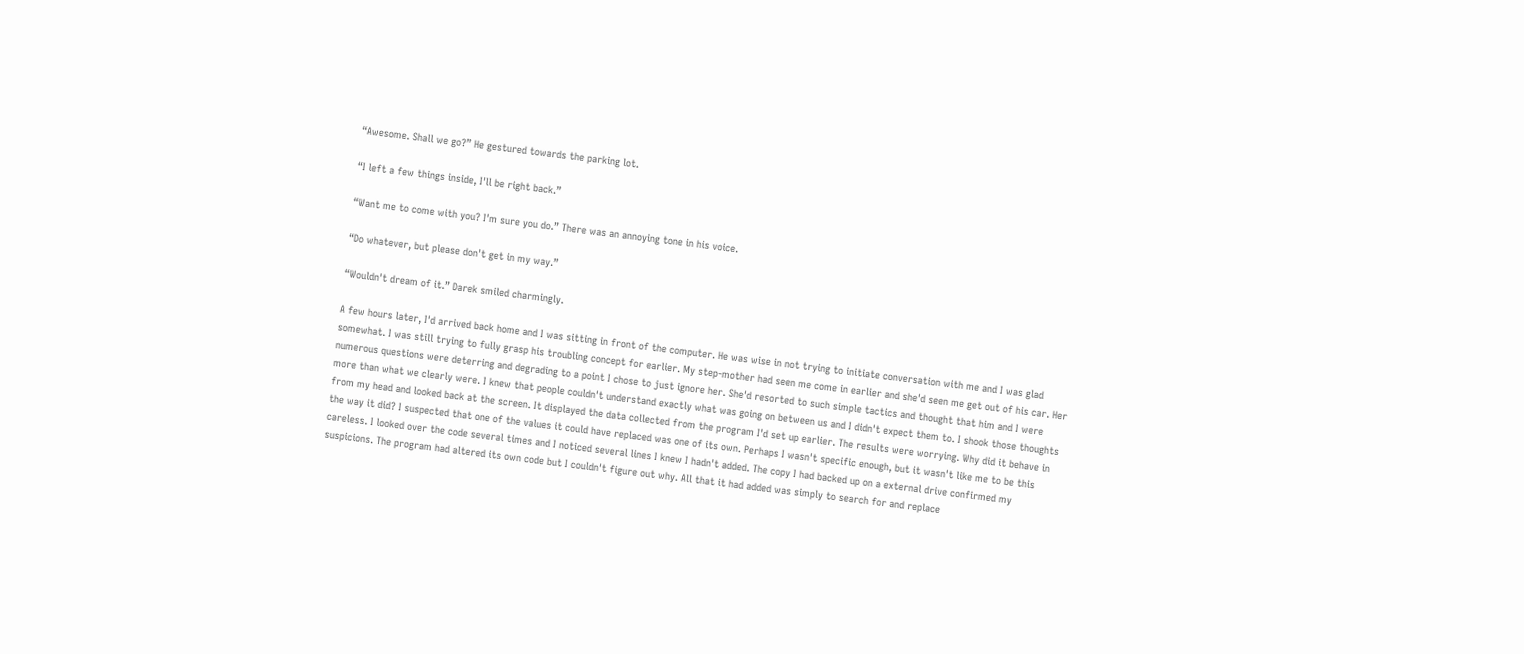“Awesome. Shall we go?” He gestured towards the parking lot.

“I left a few things inside, I'll be right back.”

“Want me to come with you? I'm sure you do.” There was an annoying tone in his voice.

“Do whatever, but please don't get in my way.”

“Wouldn't dream of it.” Darek smiled charmingly.

A few hours later, I'd arrived back home and I was sitting in front of the computer. He was wise in not trying to initiate conversation with me and I was glad somewhat. I was still trying to fully grasp his troubling concept for earlier. My step-mother had seen me come in earlier and she'd seen me get out of his car. Her numerous questions were deterring and degrading to a point I chose to just ignore her. She'd resorted to such simple tactics and thought that him and I were more than what we clearly were. I knew that people couldn't understand exactly what was going on between us and I didn't expect them to. I shook those thoughts from my head and looked back at the screen. It displayed the data collected from the program I'd set up earlier. The results were worrying. Why did it behave in the way it did? I suspected that one of the values it could have replaced was one of its own. Perhaps I wasn't specific enough, but it wasn't like me to be this careless. I looked over the code several times and I noticed several lines I knew I hadn't added. The copy I had backed up on a external drive confirmed my suspicions. The program had altered its own code but I couldn't figure out why. All that it had added was simply to search for and replace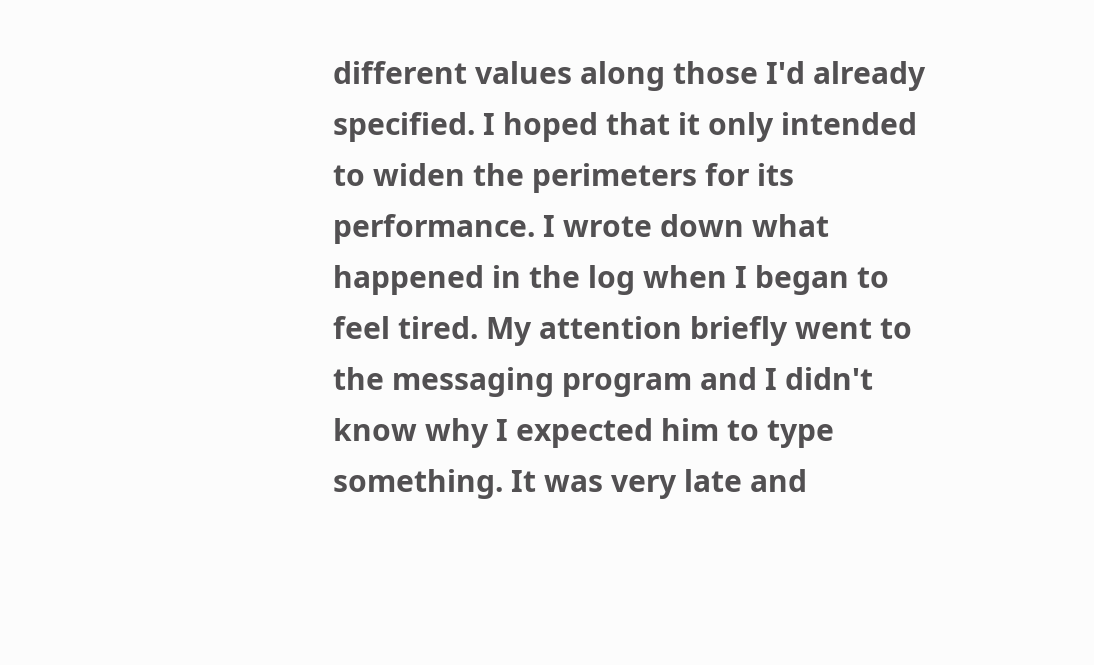different values along those I'd already specified. I hoped that it only intended to widen the perimeters for its performance. I wrote down what happened in the log when I began to feel tired. My attention briefly went to the messaging program and I didn't know why I expected him to type something. It was very late and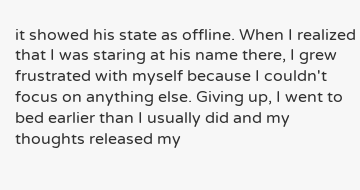it showed his state as offline. When I realized that I was staring at his name there, I grew frustrated with myself because I couldn't focus on anything else. Giving up, I went to bed earlier than I usually did and my thoughts released my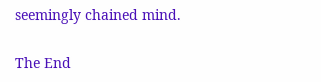seemingly chained mind.

The End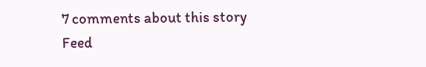7 comments about this story Feed